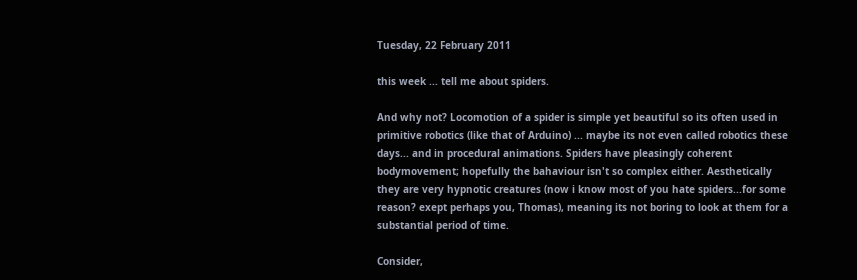Tuesday, 22 February 2011

this week ... tell me about spiders.

And why not? Locomotion of a spider is simple yet beautiful so its often used in primitive robotics (like that of Arduino) ... maybe its not even called robotics these days... and in procedural animations. Spiders have pleasingly coherent bodymovement; hopefully the bahaviour isn't so complex either. Aesthetically they are very hypnotic creatures (now i know most of you hate spiders...for some reason? exept perhaps you, Thomas), meaning its not boring to look at them for a substantial period of time.

Consider,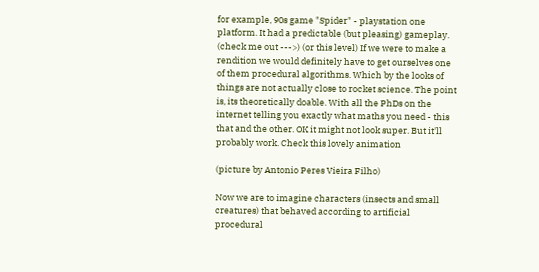for example, 90s game "Spider" - playstation one platform. It had a predictable (but pleasing) gameplay. (check me out --->) (or this level) If we were to make a rendition we would definitely have to get ourselves one of them procedural algorithms. Which by the looks of things are not actually close to rocket science. The point is, its theoretically doable. With all the PhDs on the internet telling you exactly what maths you need - this that and the other. OK it might not look super. But it'll probably work. Check this lovely animation

(picture by Antonio Peres Vieira Filho)

Now we are to imagine characters (insects and small creatures) that behaved according to artificial procedural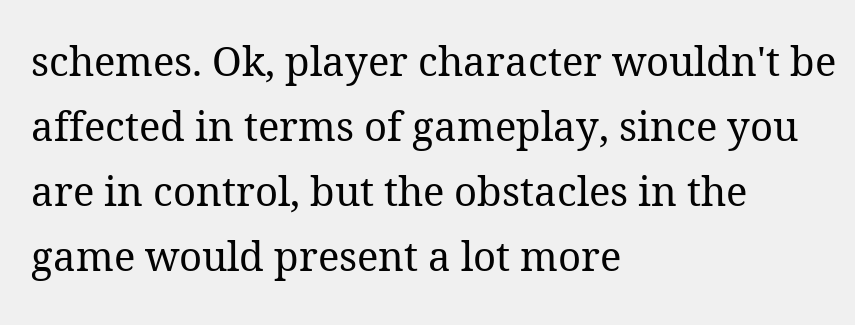schemes. Ok, player character wouldn't be affected in terms of gameplay, since you are in control, but the obstacles in the game would present a lot more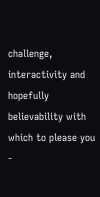challenge, interactivity and hopefully believability with which to please you -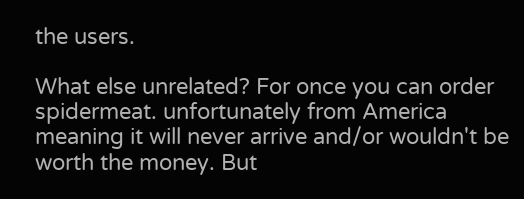the users.

What else unrelated? For once you can order spidermeat. unfortunately from America meaning it will never arrive and/or wouldn't be worth the money. But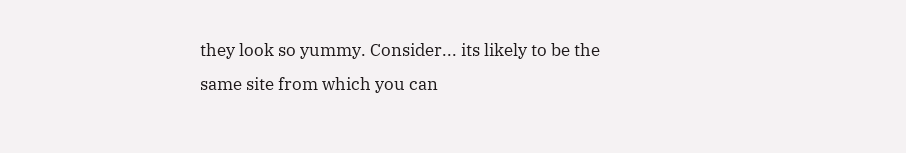they look so yummy. Consider... its likely to be the same site from which you can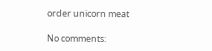order unicorn meat

No comments: